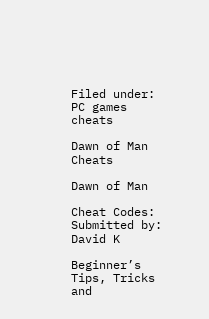Filed under: PC games cheats

Dawn of Man Cheats

Dawn of Man

Cheat Codes:
Submitted by: David K

Beginner’s Tips, Tricks and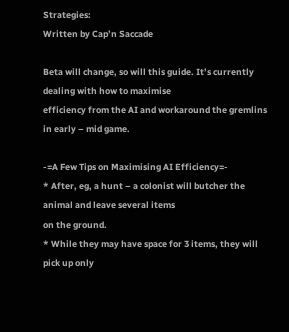Strategies:
Written by Cap’n Saccade

Beta will change, so will this guide. It’s currently dealing with how to maximise
efficiency from the AI and workaround the gremlins in early – mid game.

-=A Few Tips on Maximising AI Efficiency=-
* After, eg, a hunt – a colonist will butcher the animal and leave several items
on the ground.
* While they may have space for 3 items, they will pick up only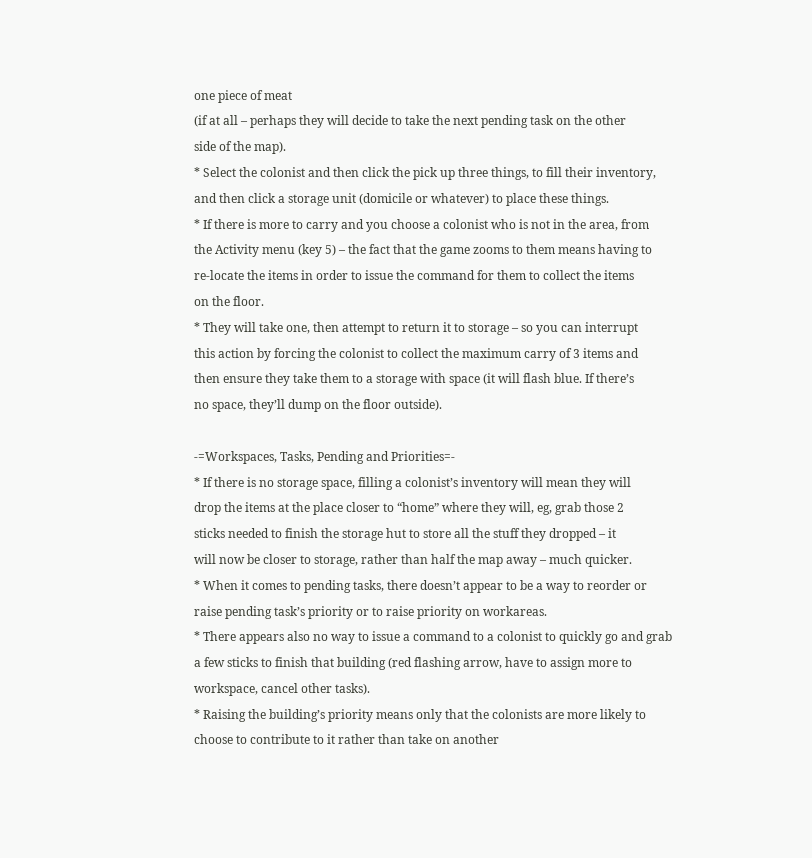one piece of meat
(if at all – perhaps they will decide to take the next pending task on the other
side of the map).
* Select the colonist and then click the pick up three things, to fill their inventory,
and then click a storage unit (domicile or whatever) to place these things.
* If there is more to carry and you choose a colonist who is not in the area, from
the Activity menu (key 5) – the fact that the game zooms to them means having to
re-locate the items in order to issue the command for them to collect the items
on the floor.
* They will take one, then attempt to return it to storage – so you can interrupt
this action by forcing the colonist to collect the maximum carry of 3 items and
then ensure they take them to a storage with space (it will flash blue. If there’s
no space, they’ll dump on the floor outside).

-=Workspaces, Tasks, Pending and Priorities=-
* If there is no storage space, filling a colonist’s inventory will mean they will
drop the items at the place closer to “home” where they will, eg, grab those 2
sticks needed to finish the storage hut to store all the stuff they dropped – it
will now be closer to storage, rather than half the map away – much quicker.
* When it comes to pending tasks, there doesn’t appear to be a way to reorder or
raise pending task’s priority or to raise priority on workareas.
* There appears also no way to issue a command to a colonist to quickly go and grab
a few sticks to finish that building (red flashing arrow, have to assign more to
workspace, cancel other tasks).
* Raising the building’s priority means only that the colonists are more likely to
choose to contribute to it rather than take on another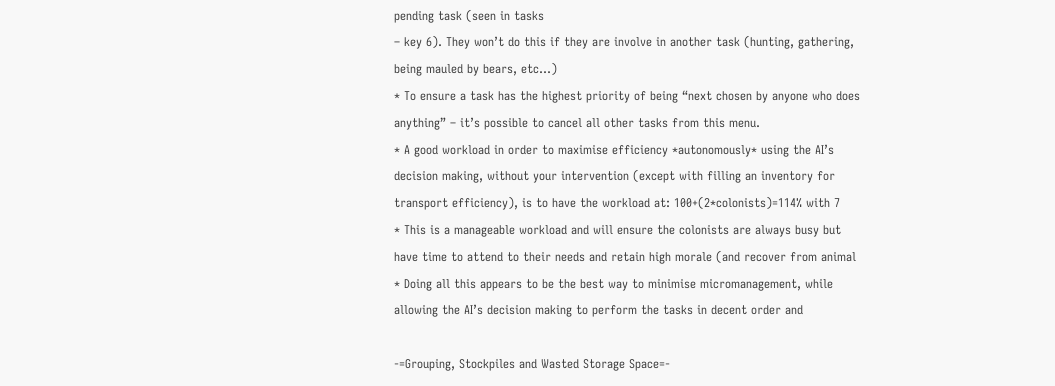pending task (seen in tasks
– key 6). They won’t do this if they are involve in another task (hunting, gathering,
being mauled by bears, etc…)
* To ensure a task has the highest priority of being “next chosen by anyone who does
anything” – it’s possible to cancel all other tasks from this menu.
* A good workload in order to maximise efficiency *autonomously* using the AI’s
decision making, without your intervention (except with filling an inventory for
transport efficiency), is to have the workload at: 100+(2*colonists)=114% with 7
* This is a manageable workload and will ensure the colonists are always busy but
have time to attend to their needs and retain high morale (and recover from animal
* Doing all this appears to be the best way to minimise micromanagement, while
allowing the AI’s decision making to perform the tasks in decent order and

-=Grouping, Stockpiles and Wasted Storage Space=-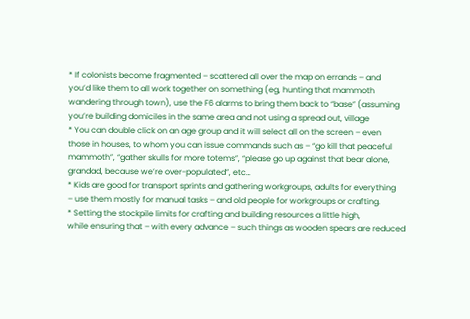* If colonists become fragmented – scattered all over the map on errands – and
you’d like them to all work together on something (eg, hunting that mammoth
wandering through town), use the F6 alarms to bring them back to “base” (assuming
you’re building domiciles in the same area and not using a spread out, village
* You can double click on an age group and it will select all on the screen – even
those in houses, to whom you can issue commands such as – “go kill that peaceful
mammoth”, “gather skulls for more totems”, “please go up against that bear alone,
grandad, because we’re over-populated”, etc…
* Kids are good for transport sprints and gathering workgroups, adults for everything
– use them mostly for manual tasks – and old people for workgroups or crafting.
* Setting the stockpile limits for crafting and building resources a little high,
while ensuring that – with every advance – such things as wooden spears are reduced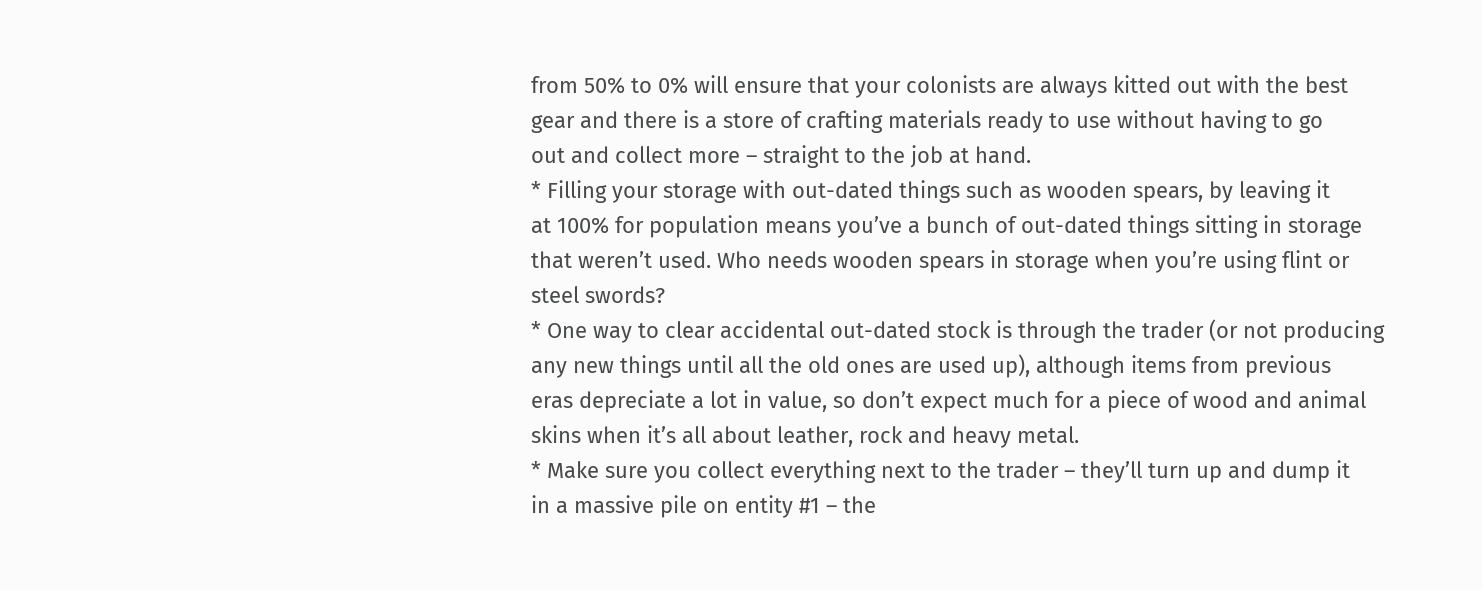from 50% to 0% will ensure that your colonists are always kitted out with the best
gear and there is a store of crafting materials ready to use without having to go
out and collect more – straight to the job at hand.
* Filling your storage with out-dated things such as wooden spears, by leaving it
at 100% for population means you’ve a bunch of out-dated things sitting in storage
that weren’t used. Who needs wooden spears in storage when you’re using flint or
steel swords?
* One way to clear accidental out-dated stock is through the trader (or not producing
any new things until all the old ones are used up), although items from previous
eras depreciate a lot in value, so don’t expect much for a piece of wood and animal
skins when it’s all about leather, rock and heavy metal.
* Make sure you collect everything next to the trader – they’ll turn up and dump it
in a massive pile on entity #1 – the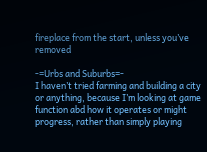fireplace from the start, unless you’ve removed

-=Urbs and Suburbs=-
I haven’t tried farming and building a city or anything, because I’m looking at game
function abd how it operates or might progress, rather than simply playing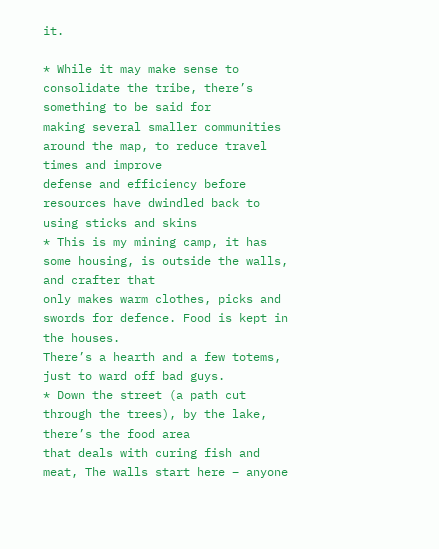it.

* While it may make sense to consolidate the tribe, there’s something to be said for
making several smaller communities around the map, to reduce travel times and improve
defense and efficiency before resources have dwindled back to using sticks and skins
* This is my mining camp, it has some housing, is outside the walls, and crafter that
only makes warm clothes, picks and swords for defence. Food is kept in the houses.
There’s a hearth and a few totems, just to ward off bad guys.
* Down the street (a path cut through the trees), by the lake, there’s the food area
that deals with curing fish and meat, The walls start here – anyone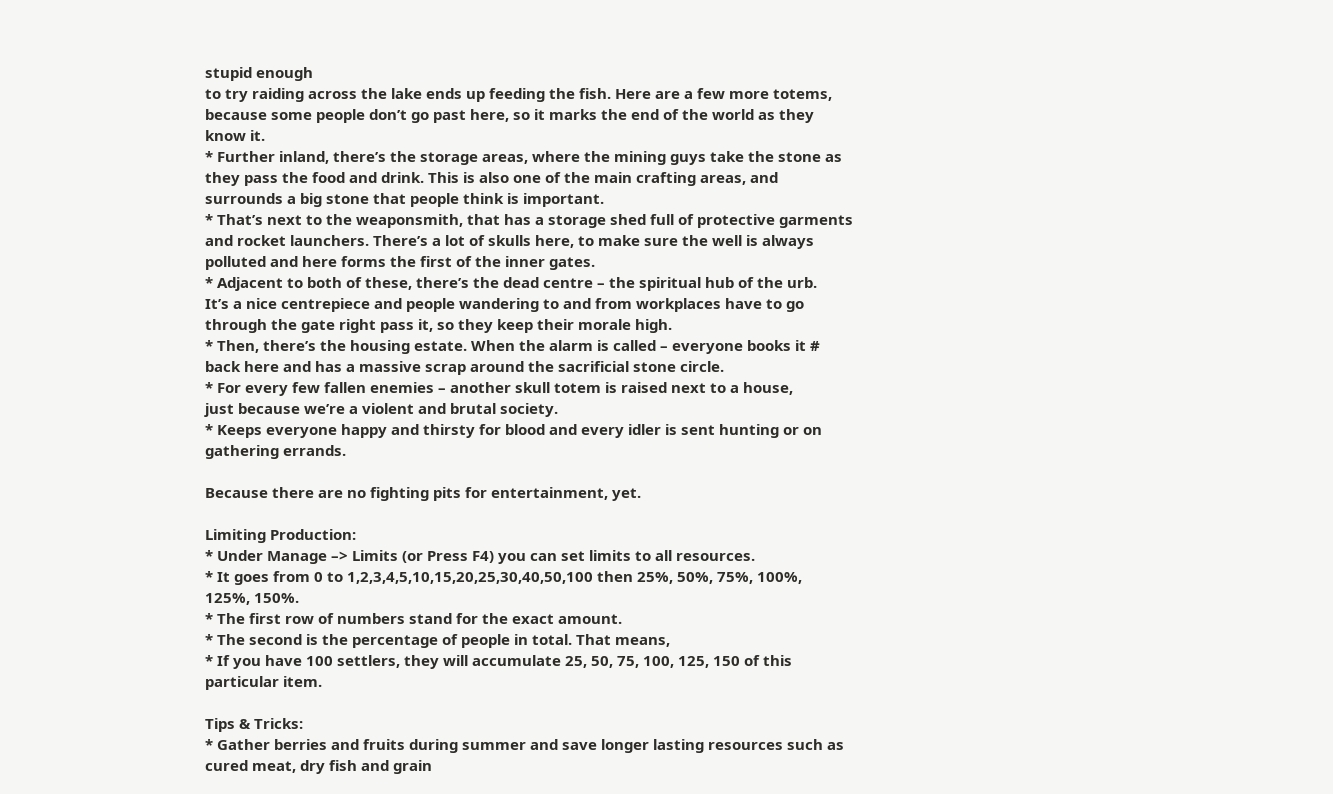stupid enough
to try raiding across the lake ends up feeding the fish. Here are a few more totems,
because some people don’t go past here, so it marks the end of the world as they
know it.
* Further inland, there’s the storage areas, where the mining guys take the stone as
they pass the food and drink. This is also one of the main crafting areas, and
surrounds a big stone that people think is important.
* That’s next to the weaponsmith, that has a storage shed full of protective garments
and rocket launchers. There’s a lot of skulls here, to make sure the well is always
polluted and here forms the first of the inner gates.
* Adjacent to both of these, there’s the dead centre – the spiritual hub of the urb.
It’s a nice centrepiece and people wandering to and from workplaces have to go
through the gate right pass it, so they keep their morale high.
* Then, there’s the housing estate. When the alarm is called – everyone books it #
back here and has a massive scrap around the sacrificial stone circle.
* For every few fallen enemies – another skull totem is raised next to a house,
just because we’re a violent and brutal society.
* Keeps everyone happy and thirsty for blood and every idler is sent hunting or on
gathering errands.

Because there are no fighting pits for entertainment, yet.

Limiting Production:
* Under Manage –> Limits (or Press F4) you can set limits to all resources.
* It goes from 0 to 1,2,3,4,5,10,15,20,25,30,40,50,100 then 25%, 50%, 75%, 100%,
125%, 150%.
* The first row of numbers stand for the exact amount.
* The second is the percentage of people in total. That means,
* If you have 100 settlers, they will accumulate 25, 50, 75, 100, 125, 150 of this
particular item.

Tips & Tricks:
* Gather berries and fruits during summer and save longer lasting resources such as
cured meat, dry fish and grain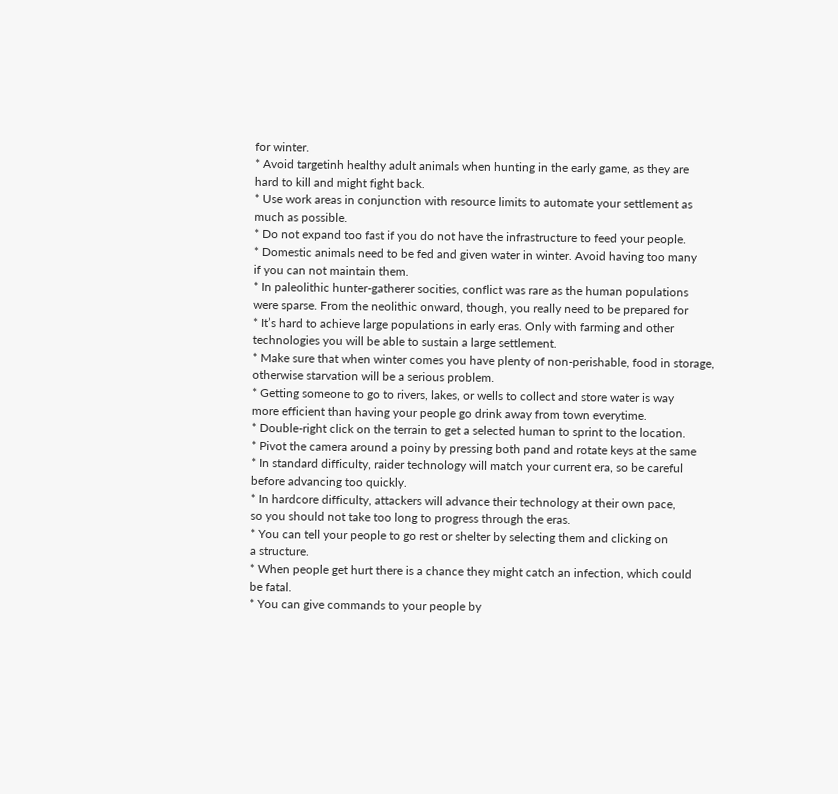for winter.
* Avoid targetinh healthy adult animals when hunting in the early game, as they are
hard to kill and might fight back.
* Use work areas in conjunction with resource limits to automate your settlement as
much as possible.
* Do not expand too fast if you do not have the infrastructure to feed your people.
* Domestic animals need to be fed and given water in winter. Avoid having too many
if you can not maintain them.
* In paleolithic hunter-gatherer socities, conflict was rare as the human populations
were sparse. From the neolithic onward, though, you really need to be prepared for
* It’s hard to achieve large populations in early eras. Only with farming and other
technologies you will be able to sustain a large settlement.
* Make sure that when winter comes you have plenty of non-perishable, food in storage,
otherwise starvation will be a serious problem.
* Getting someone to go to rivers, lakes, or wells to collect and store water is way
more efficient than having your people go drink away from town everytime.
* Double-right click on the terrain to get a selected human to sprint to the location.
* Pivot the camera around a poiny by pressing both pand and rotate keys at the same
* In standard difficulty, raider technology will match your current era, so be careful
before advancing too quickly.
* In hardcore difficulty, attackers will advance their technology at their own pace,
so you should not take too long to progress through the eras.
* You can tell your people to go rest or shelter by selecting them and clicking on
a structure.
* When people get hurt there is a chance they might catch an infection, which could
be fatal.
* You can give commands to your people by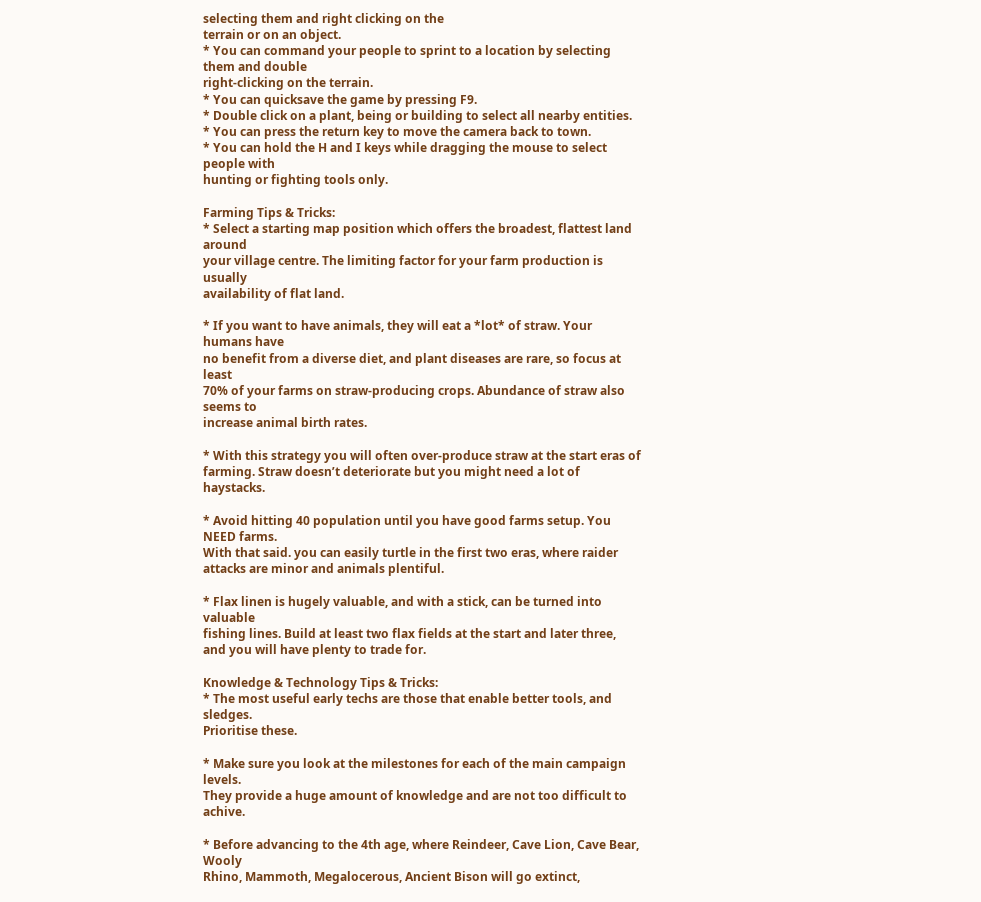selecting them and right clicking on the
terrain or on an object.
* You can command your people to sprint to a location by selecting them and double
right-clicking on the terrain.
* You can quicksave the game by pressing F9.
* Double click on a plant, being or building to select all nearby entities.
* You can press the return key to move the camera back to town.
* You can hold the H and I keys while dragging the mouse to select people with
hunting or fighting tools only.

Farming Tips & Tricks:
* Select a starting map position which offers the broadest, flattest land around
your village centre. The limiting factor for your farm production is usually
availability of flat land.

* If you want to have animals, they will eat a *lot* of straw. Your humans have
no benefit from a diverse diet, and plant diseases are rare, so focus at least
70% of your farms on straw-producing crops. Abundance of straw also seems to
increase animal birth rates.

* With this strategy you will often over-produce straw at the start eras of
farming. Straw doesn’t deteriorate but you might need a lot of haystacks.

* Avoid hitting 40 population until you have good farms setup. You NEED farms.
With that said. you can easily turtle in the first two eras, where raider
attacks are minor and animals plentiful.

* Flax linen is hugely valuable, and with a stick, can be turned into valuable
fishing lines. Build at least two flax fields at the start and later three,
and you will have plenty to trade for.

Knowledge & Technology Tips & Tricks:
* The most useful early techs are those that enable better tools, and sledges.
Prioritise these.

* Make sure you look at the milestones for each of the main campaign levels.
They provide a huge amount of knowledge and are not too difficult to achive.

* Before advancing to the 4th age, where Reindeer, Cave Lion, Cave Bear, Wooly
Rhino, Mammoth, Megalocerous, Ancient Bison will go extinct,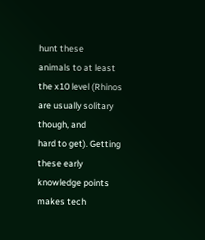hunt these
animals to at least the x10 level (Rhinos are usually solitary though, and
hard to get). Getting these early knowledge points makes tech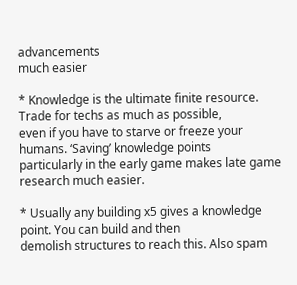advancements
much easier

* Knowledge is the ultimate finite resource. Trade for techs as much as possible,
even if you have to starve or freeze your humans. ‘Saving’ knowledge points
particularly in the early game makes late game research much easier.

* Usually any building x5 gives a knowledge point. You can build and then
demolish structures to reach this. Also spam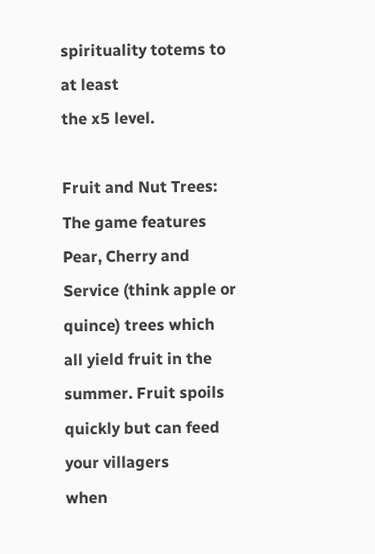spirituality totems to at least
the x5 level.

Fruit and Nut Trees:
The game features Pear, Cherry and Service (think apple or quince) trees which
all yield fruit in the summer. Fruit spoils quickly but can feed your villagers
when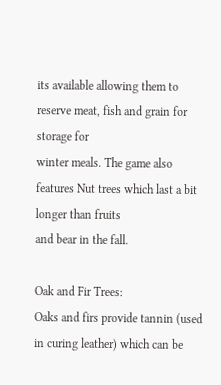its available allowing them to reserve meat, fish and grain for storage for
winter meals. The game also features Nut trees which last a bit longer than fruits
and bear in the fall.

Oak and Fir Trees:
Oaks and firs provide tannin (used in curing leather) which can be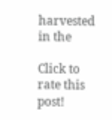harvested in the

Click to rate this post!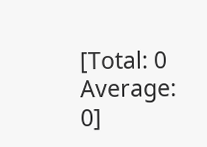[Total: 0 Average: 0]